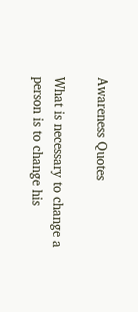Awareness Quotes

What is necessary to change a person is to change his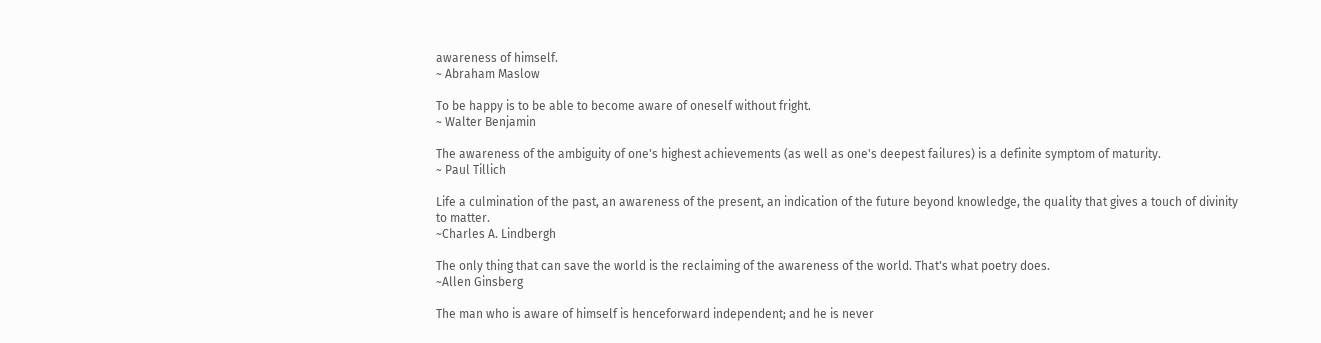awareness of himself.
~ Abraham Maslow

To be happy is to be able to become aware of oneself without fright.
~ Walter Benjamin

The awareness of the ambiguity of one's highest achievements (as well as one's deepest failures) is a definite symptom of maturity.
~ Paul Tillich

Life a culmination of the past, an awareness of the present, an indication of the future beyond knowledge, the quality that gives a touch of divinity to matter.
~Charles A. Lindbergh

The only thing that can save the world is the reclaiming of the awareness of the world. That's what poetry does.
~Allen Ginsberg

The man who is aware of himself is henceforward independent; and he is never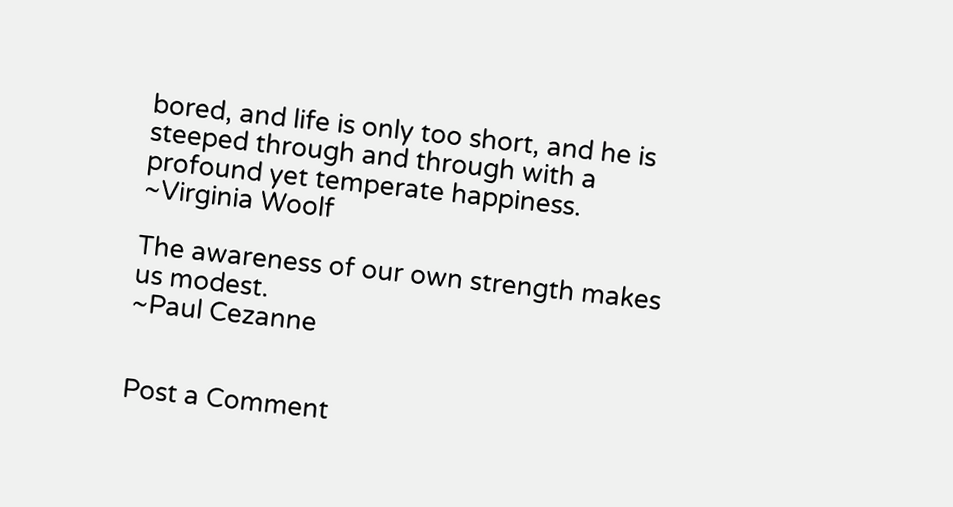bored, and life is only too short, and he is steeped through and through with a profound yet temperate happiness.
~Virginia Woolf

The awareness of our own strength makes us modest.
~Paul Cezanne


Post a Comment